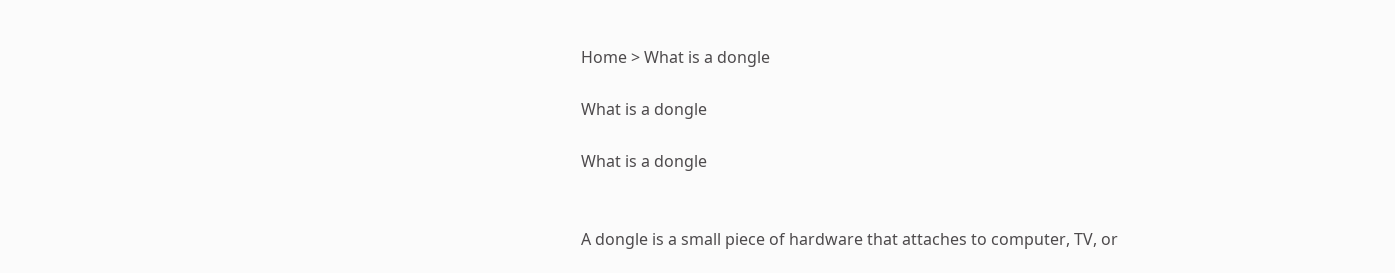Home > What is a dongle

What is a dongle

What is a dongle


A dongle is a small piece of hardware that attaches to computer, TV, or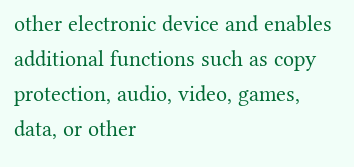other electronic device and enables additional functions such as copy protection, audio, video, games, data, or other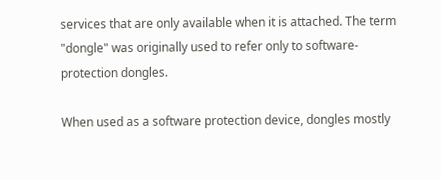services that are only available when it is attached. The term "dongle" was originally used to refer only to software-protection dongles.

When used as a software protection device, dongles mostly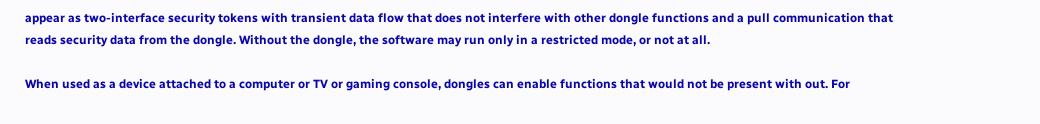appear as two-interface security tokens with transient data flow that does not interfere with other dongle functions and a pull communication that reads security data from the dongle. Without the dongle, the software may run only in a restricted mode, or not at all.

When used as a device attached to a computer or TV or gaming console, dongles can enable functions that would not be present with out. For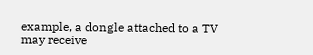example, a dongle attached to a TV may receive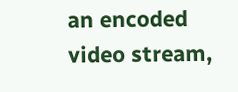an encoded video stream,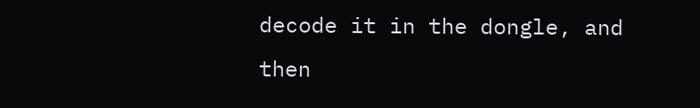decode it in the dongle, and then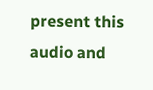present this audio and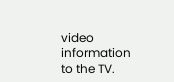video information to the TV.